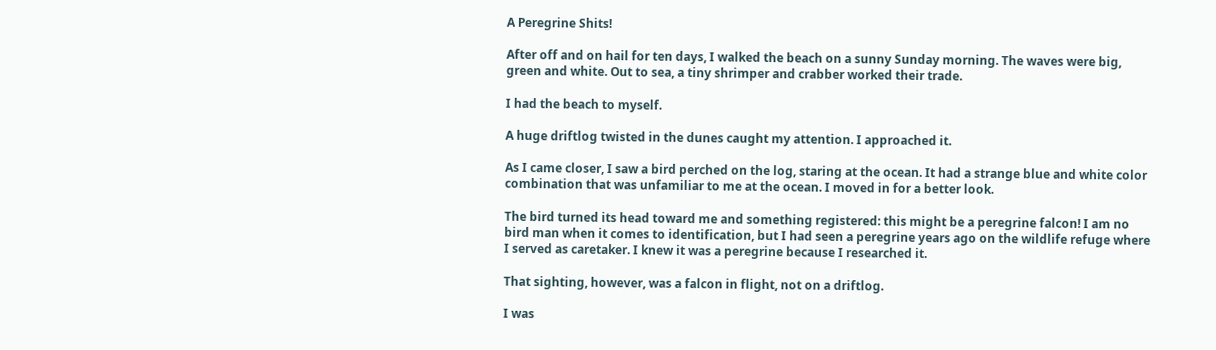A Peregrine Shits!

After off and on hail for ten days, I walked the beach on a sunny Sunday morning. The waves were big, green and white. Out to sea, a tiny shrimper and crabber worked their trade.

I had the beach to myself.

A huge driftlog twisted in the dunes caught my attention. I approached it.

As I came closer, I saw a bird perched on the log, staring at the ocean. It had a strange blue and white color combination that was unfamiliar to me at the ocean. I moved in for a better look.

The bird turned its head toward me and something registered: this might be a peregrine falcon! I am no bird man when it comes to identification, but I had seen a peregrine years ago on the wildlife refuge where I served as caretaker. I knew it was a peregrine because I researched it.

That sighting, however, was a falcon in flight, not on a driftlog.

I was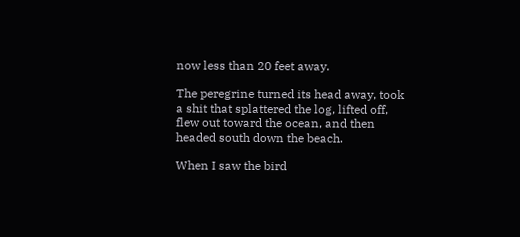now less than 20 feet away.

The peregrine turned its head away, took a shit that splattered the log, lifted off, flew out toward the ocean, and then headed south down the beach.

When I saw the bird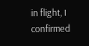in flight, I confirmed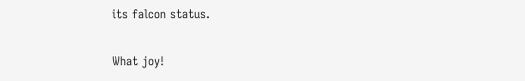its falcon status.

What joy!